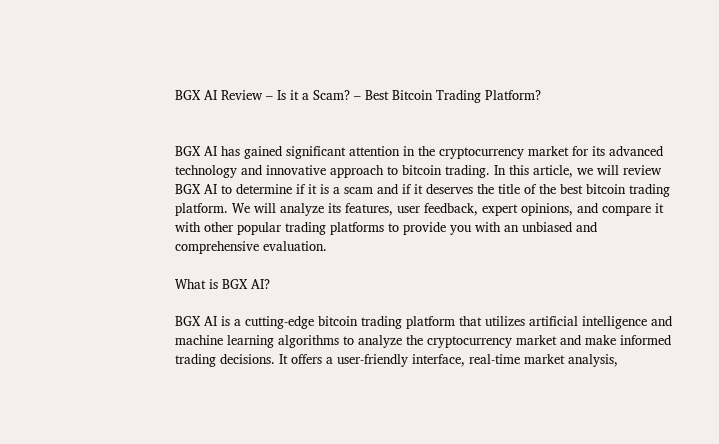BGX AI Review – Is it a Scam? – Best Bitcoin Trading Platform?


BGX AI has gained significant attention in the cryptocurrency market for its advanced technology and innovative approach to bitcoin trading. In this article, we will review BGX AI to determine if it is a scam and if it deserves the title of the best bitcoin trading platform. We will analyze its features, user feedback, expert opinions, and compare it with other popular trading platforms to provide you with an unbiased and comprehensive evaluation.

What is BGX AI?

BGX AI is a cutting-edge bitcoin trading platform that utilizes artificial intelligence and machine learning algorithms to analyze the cryptocurrency market and make informed trading decisions. It offers a user-friendly interface, real-time market analysis,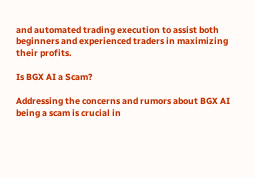and automated trading execution to assist both beginners and experienced traders in maximizing their profits.

Is BGX AI a Scam?

Addressing the concerns and rumors about BGX AI being a scam is crucial in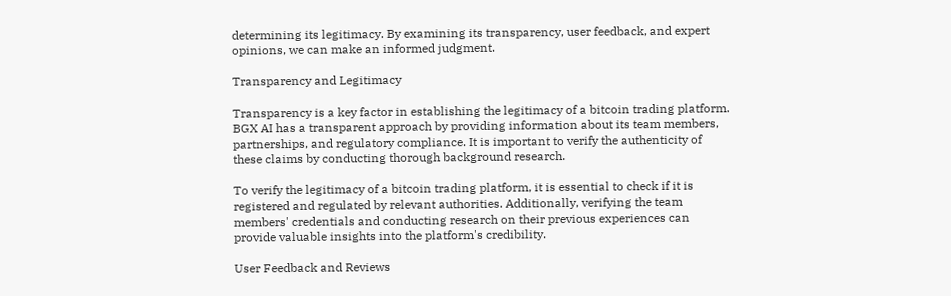determining its legitimacy. By examining its transparency, user feedback, and expert opinions, we can make an informed judgment.

Transparency and Legitimacy

Transparency is a key factor in establishing the legitimacy of a bitcoin trading platform. BGX AI has a transparent approach by providing information about its team members, partnerships, and regulatory compliance. It is important to verify the authenticity of these claims by conducting thorough background research.

To verify the legitimacy of a bitcoin trading platform, it is essential to check if it is registered and regulated by relevant authorities. Additionally, verifying the team members' credentials and conducting research on their previous experiences can provide valuable insights into the platform's credibility.

User Feedback and Reviews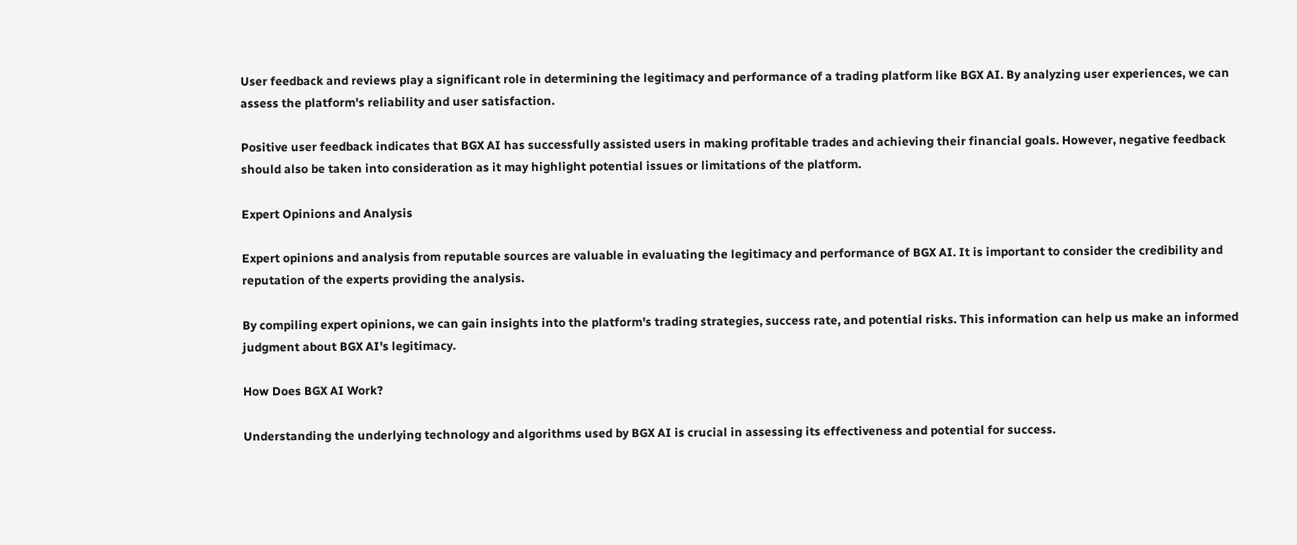User feedback and reviews play a significant role in determining the legitimacy and performance of a trading platform like BGX AI. By analyzing user experiences, we can assess the platform's reliability and user satisfaction.

Positive user feedback indicates that BGX AI has successfully assisted users in making profitable trades and achieving their financial goals. However, negative feedback should also be taken into consideration as it may highlight potential issues or limitations of the platform.

Expert Opinions and Analysis

Expert opinions and analysis from reputable sources are valuable in evaluating the legitimacy and performance of BGX AI. It is important to consider the credibility and reputation of the experts providing the analysis.

By compiling expert opinions, we can gain insights into the platform's trading strategies, success rate, and potential risks. This information can help us make an informed judgment about BGX AI's legitimacy.

How Does BGX AI Work?

Understanding the underlying technology and algorithms used by BGX AI is crucial in assessing its effectiveness and potential for success.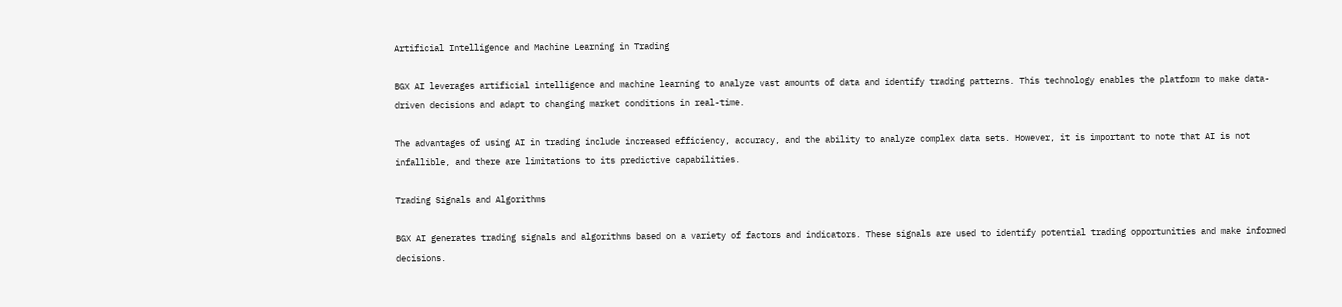Artificial Intelligence and Machine Learning in Trading

BGX AI leverages artificial intelligence and machine learning to analyze vast amounts of data and identify trading patterns. This technology enables the platform to make data-driven decisions and adapt to changing market conditions in real-time.

The advantages of using AI in trading include increased efficiency, accuracy, and the ability to analyze complex data sets. However, it is important to note that AI is not infallible, and there are limitations to its predictive capabilities.

Trading Signals and Algorithms

BGX AI generates trading signals and algorithms based on a variety of factors and indicators. These signals are used to identify potential trading opportunities and make informed decisions.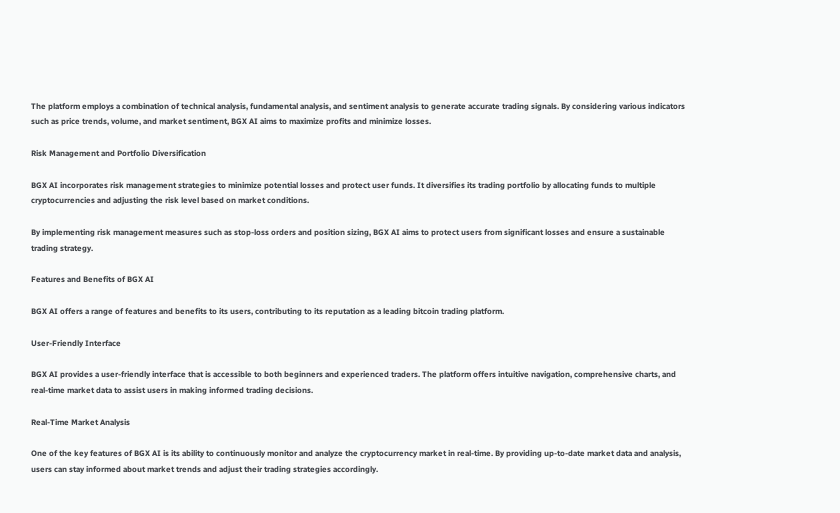The platform employs a combination of technical analysis, fundamental analysis, and sentiment analysis to generate accurate trading signals. By considering various indicators such as price trends, volume, and market sentiment, BGX AI aims to maximize profits and minimize losses.

Risk Management and Portfolio Diversification

BGX AI incorporates risk management strategies to minimize potential losses and protect user funds. It diversifies its trading portfolio by allocating funds to multiple cryptocurrencies and adjusting the risk level based on market conditions.

By implementing risk management measures such as stop-loss orders and position sizing, BGX AI aims to protect users from significant losses and ensure a sustainable trading strategy.

Features and Benefits of BGX AI

BGX AI offers a range of features and benefits to its users, contributing to its reputation as a leading bitcoin trading platform.

User-Friendly Interface

BGX AI provides a user-friendly interface that is accessible to both beginners and experienced traders. The platform offers intuitive navigation, comprehensive charts, and real-time market data to assist users in making informed trading decisions.

Real-Time Market Analysis

One of the key features of BGX AI is its ability to continuously monitor and analyze the cryptocurrency market in real-time. By providing up-to-date market data and analysis, users can stay informed about market trends and adjust their trading strategies accordingly.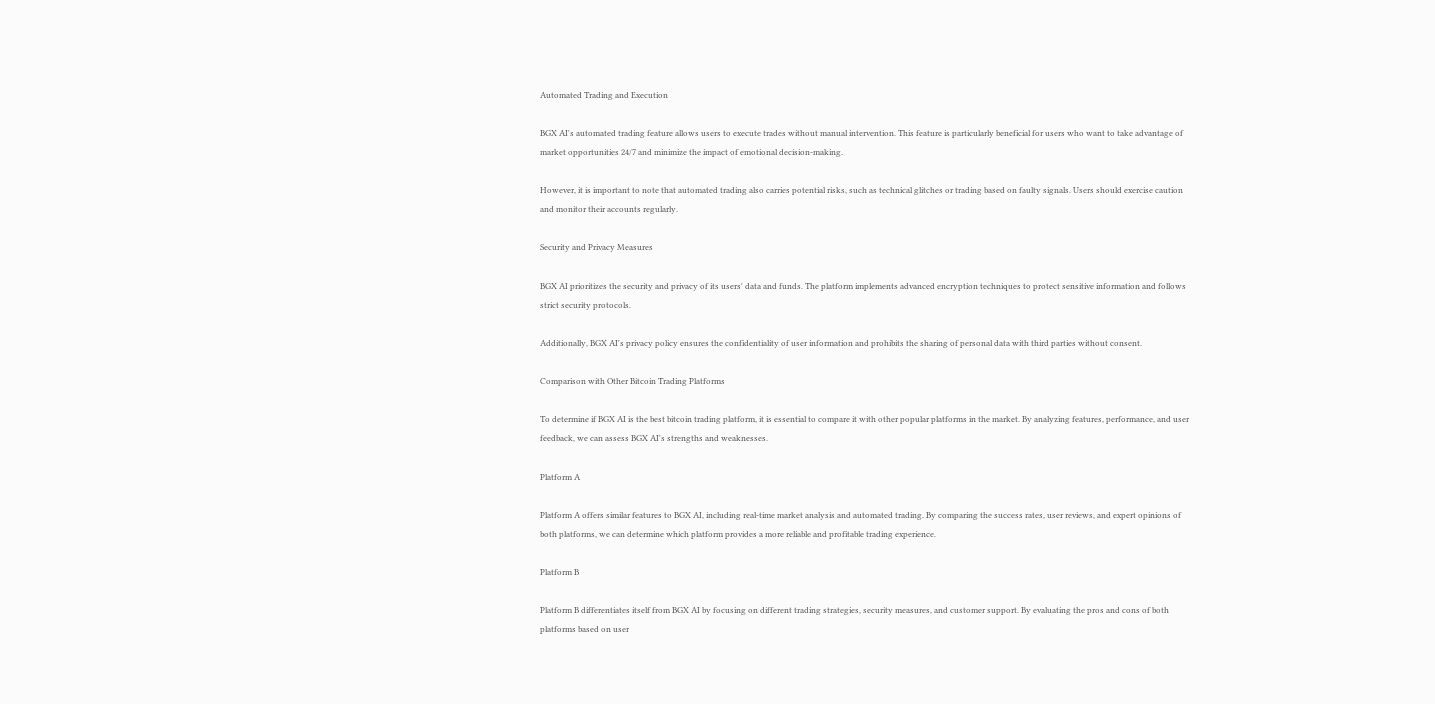Automated Trading and Execution

BGX AI's automated trading feature allows users to execute trades without manual intervention. This feature is particularly beneficial for users who want to take advantage of market opportunities 24/7 and minimize the impact of emotional decision-making.

However, it is important to note that automated trading also carries potential risks, such as technical glitches or trading based on faulty signals. Users should exercise caution and monitor their accounts regularly.

Security and Privacy Measures

BGX AI prioritizes the security and privacy of its users' data and funds. The platform implements advanced encryption techniques to protect sensitive information and follows strict security protocols.

Additionally, BGX AI's privacy policy ensures the confidentiality of user information and prohibits the sharing of personal data with third parties without consent.

Comparison with Other Bitcoin Trading Platforms

To determine if BGX AI is the best bitcoin trading platform, it is essential to compare it with other popular platforms in the market. By analyzing features, performance, and user feedback, we can assess BGX AI's strengths and weaknesses.

Platform A

Platform A offers similar features to BGX AI, including real-time market analysis and automated trading. By comparing the success rates, user reviews, and expert opinions of both platforms, we can determine which platform provides a more reliable and profitable trading experience.

Platform B

Platform B differentiates itself from BGX AI by focusing on different trading strategies, security measures, and customer support. By evaluating the pros and cons of both platforms based on user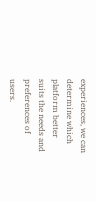experiences, we can determine which platform better suits the needs and preferences of users.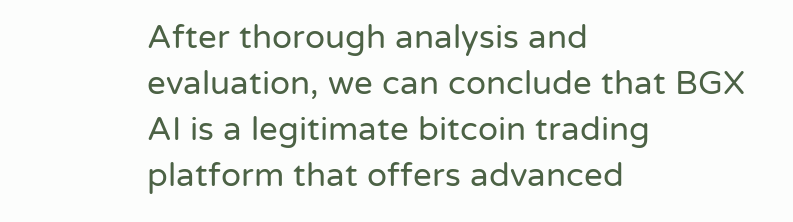After thorough analysis and evaluation, we can conclude that BGX AI is a legitimate bitcoin trading platform that offers advanced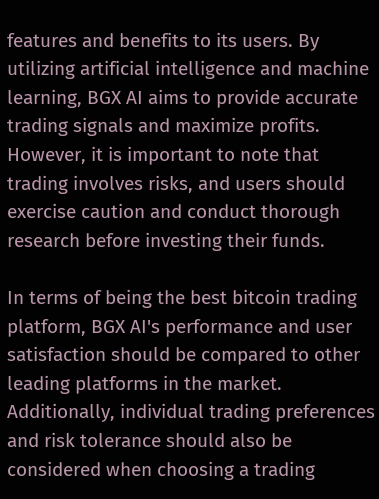features and benefits to its users. By utilizing artificial intelligence and machine learning, BGX AI aims to provide accurate trading signals and maximize profits. However, it is important to note that trading involves risks, and users should exercise caution and conduct thorough research before investing their funds.

In terms of being the best bitcoin trading platform, BGX AI's performance and user satisfaction should be compared to other leading platforms in the market. Additionally, individual trading preferences and risk tolerance should also be considered when choosing a trading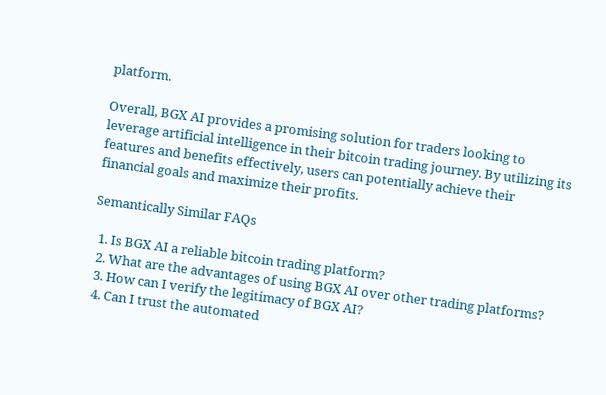platform.

Overall, BGX AI provides a promising solution for traders looking to leverage artificial intelligence in their bitcoin trading journey. By utilizing its features and benefits effectively, users can potentially achieve their financial goals and maximize their profits.

Semantically Similar FAQs

  1. Is BGX AI a reliable bitcoin trading platform?
  2. What are the advantages of using BGX AI over other trading platforms?
  3. How can I verify the legitimacy of BGX AI?
  4. Can I trust the automated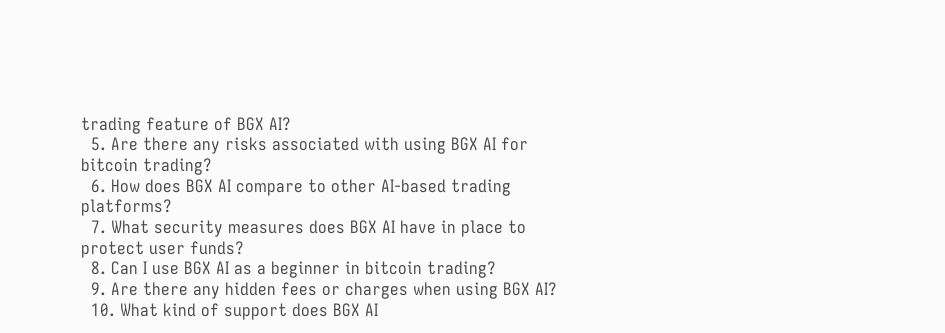trading feature of BGX AI?
  5. Are there any risks associated with using BGX AI for bitcoin trading?
  6. How does BGX AI compare to other AI-based trading platforms?
  7. What security measures does BGX AI have in place to protect user funds?
  8. Can I use BGX AI as a beginner in bitcoin trading?
  9. Are there any hidden fees or charges when using BGX AI?
  10. What kind of support does BGX AI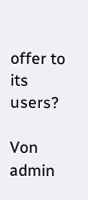offer to its users?

Von admin